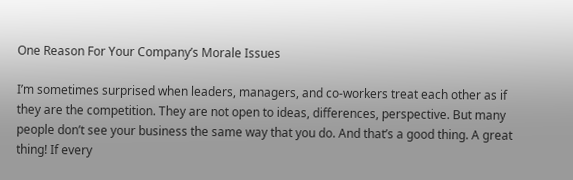One Reason For Your Company’s Morale Issues

I’m sometimes surprised when leaders, managers, and co-workers treat each other as if they are the competition. They are not open to ideas, differences, perspective. But many people don’t see your business the same way that you do. And that’s a good thing. A great thing! If every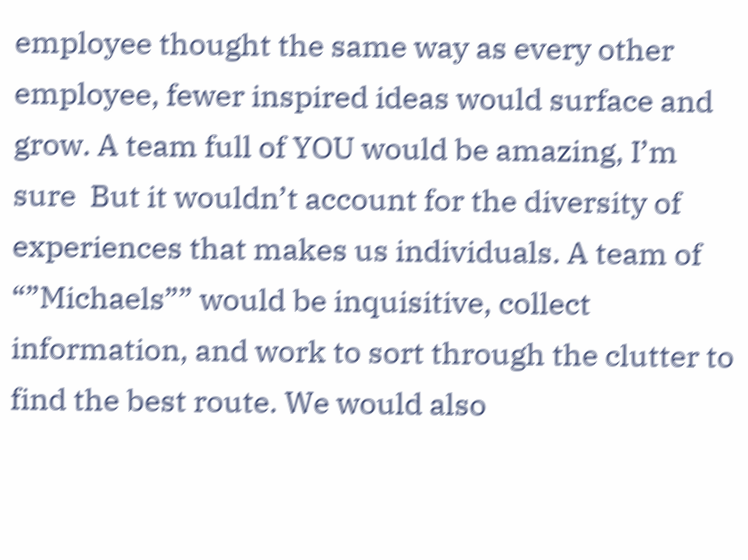employee thought the same way as every other employee, fewer inspired ideas would surface and grow. A team full of YOU would be amazing, I’m sure  But it wouldn’t account for the diversity of experiences that makes us individuals. A team of “”Michaels”” would be inquisitive, collect information, and work to sort through the clutter to find the best route. We would also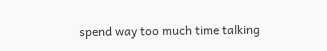spend way too much time talking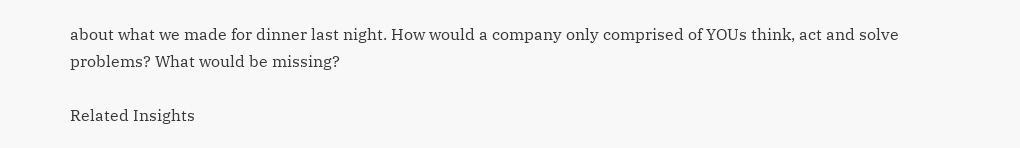about what we made for dinner last night. How would a company only comprised of YOUs think, act and solve problems? What would be missing?

Related Insights